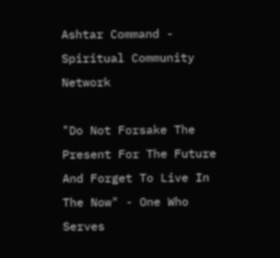Ashtar Command - Spiritual Community Network

"Do Not Forsake The Present For The Future And Forget To Live In The Now" - One Who Serves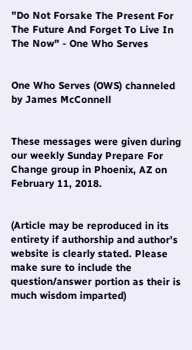"Do Not Forsake The Present For The Future And Forget To Live In The Now" - One Who Serves


One Who Serves (OWS) channeled by James McConnell


These messages were given during our weekly Sunday Prepare For Change group in Phoenix, AZ on February 11, 2018.


(Article may be reproduced in its entirety if authorship and author’s website is clearly stated. Please make sure to include the question/answer portion as their is much wisdom imparted)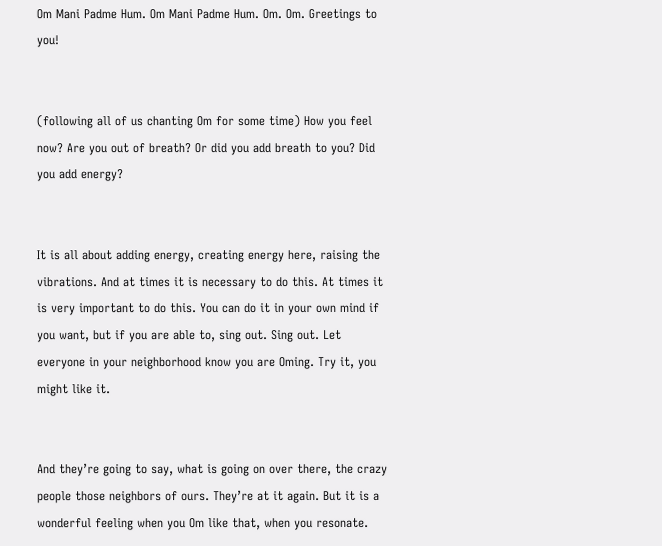Om Mani Padme Hum. Om Mani Padme Hum. Om. Om. Greetings to you!


(following all of us chanting Om for some time) How you feel now? Are you out of breath? Or did you add breath to you? Did you add energy?


It is all about adding energy, creating energy here, raising the vibrations. And at times it is necessary to do this. At times it is very important to do this. You can do it in your own mind if you want, but if you are able to, sing out. Sing out. Let everyone in your neighborhood know you are Oming. Try it, you might like it.


And they’re going to say, what is going on over there, the crazy people those neighbors of ours. They’re at it again. But it is a wonderful feeling when you Om like that, when you resonate.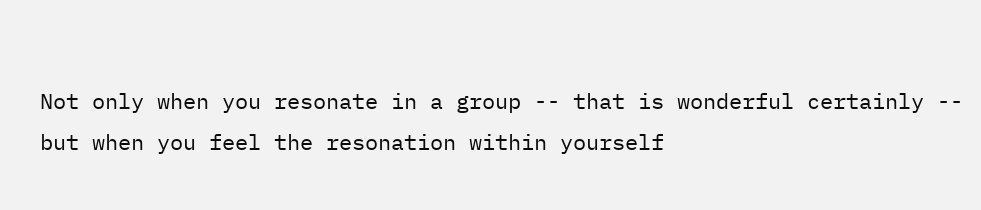Not only when you resonate in a group -- that is wonderful certainly -- but when you feel the resonation within yourself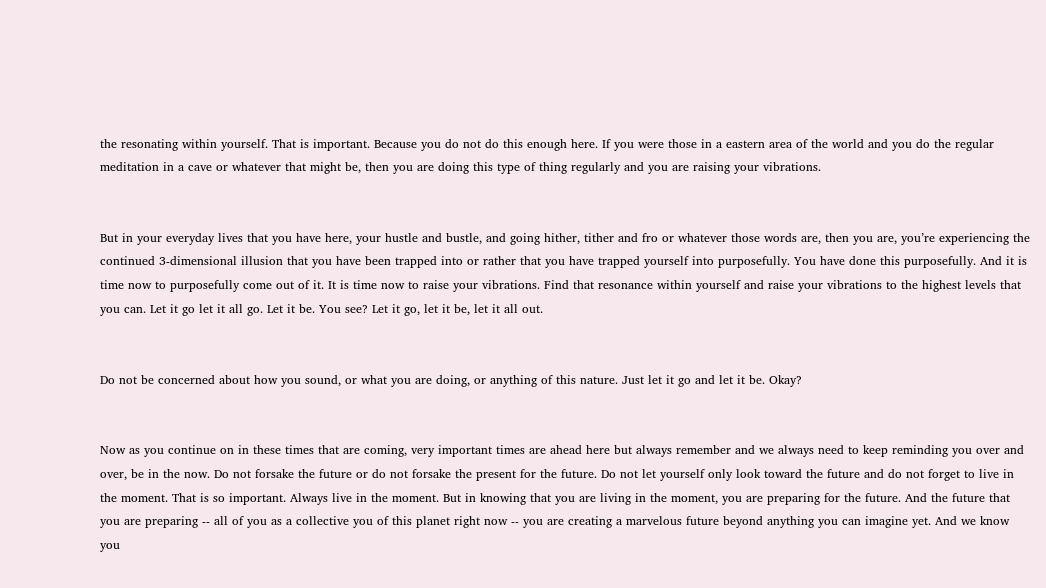the resonating within yourself. That is important. Because you do not do this enough here. If you were those in a eastern area of the world and you do the regular meditation in a cave or whatever that might be, then you are doing this type of thing regularly and you are raising your vibrations.


But in your everyday lives that you have here, your hustle and bustle, and going hither, tither and fro or whatever those words are, then you are, you’re experiencing the continued 3-dimensional illusion that you have been trapped into or rather that you have trapped yourself into purposefully. You have done this purposefully. And it is time now to purposefully come out of it. It is time now to raise your vibrations. Find that resonance within yourself and raise your vibrations to the highest levels that you can. Let it go let it all go. Let it be. You see? Let it go, let it be, let it all out.


Do not be concerned about how you sound, or what you are doing, or anything of this nature. Just let it go and let it be. Okay?


Now as you continue on in these times that are coming, very important times are ahead here but always remember and we always need to keep reminding you over and over, be in the now. Do not forsake the future or do not forsake the present for the future. Do not let yourself only look toward the future and do not forget to live in the moment. That is so important. Always live in the moment. But in knowing that you are living in the moment, you are preparing for the future. And the future that you are preparing -- all of you as a collective you of this planet right now -- you are creating a marvelous future beyond anything you can imagine yet. And we know you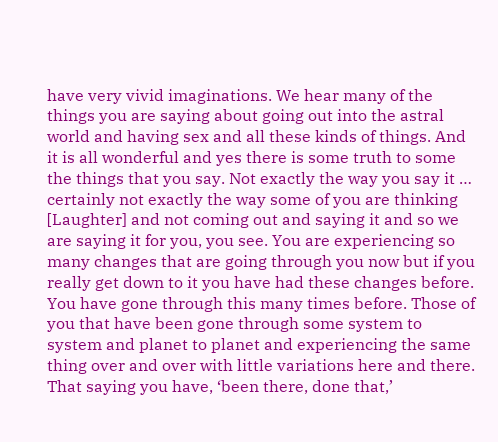have very vivid imaginations. We hear many of the things you are saying about going out into the astral world and having sex and all these kinds of things. And it is all wonderful and yes there is some truth to some the things that you say. Not exactly the way you say it … certainly not exactly the way some of you are thinking [Laughter] and not coming out and saying it and so we are saying it for you, you see. You are experiencing so many changes that are going through you now but if you really get down to it you have had these changes before. You have gone through this many times before. Those of you that have been gone through some system to system and planet to planet and experiencing the same thing over and over with little variations here and there. That saying you have, ‘been there, done that,’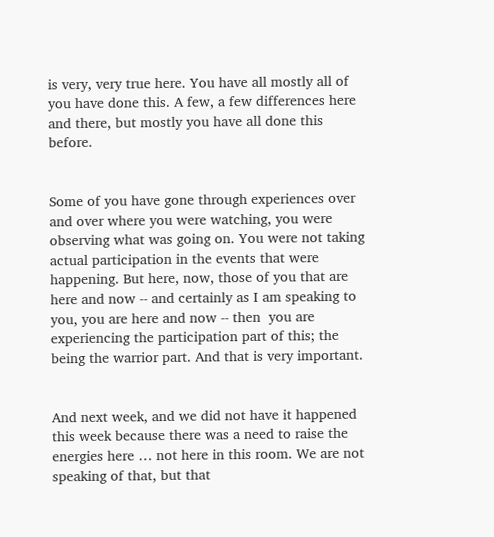is very, very true here. You have all mostly all of you have done this. A few, a few differences here and there, but mostly you have all done this before.


Some of you have gone through experiences over and over where you were watching, you were observing what was going on. You were not taking actual participation in the events that were happening. But here, now, those of you that are here and now -- and certainly as I am speaking to you, you are here and now -- then  you are experiencing the participation part of this; the being the warrior part. And that is very important.


And next week, and we did not have it happened this week because there was a need to raise the energies here … not here in this room. We are not speaking of that, but that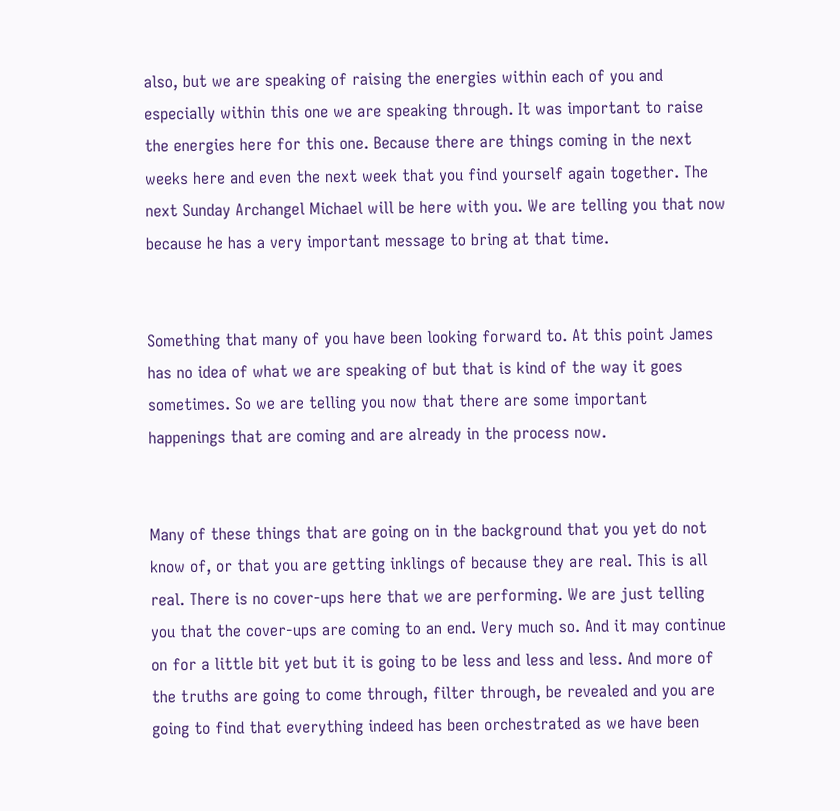also, but we are speaking of raising the energies within each of you and especially within this one we are speaking through. It was important to raise the energies here for this one. Because there are things coming in the next weeks here and even the next week that you find yourself again together. The next Sunday Archangel Michael will be here with you. We are telling you that now because he has a very important message to bring at that time.


Something that many of you have been looking forward to. At this point James has no idea of what we are speaking of but that is kind of the way it goes sometimes. So we are telling you now that there are some important happenings that are coming and are already in the process now.


Many of these things that are going on in the background that you yet do not know of, or that you are getting inklings of because they are real. This is all real. There is no cover-ups here that we are performing. We are just telling you that the cover-ups are coming to an end. Very much so. And it may continue on for a little bit yet but it is going to be less and less and less. And more of the truths are going to come through, filter through, be revealed and you are going to find that everything indeed has been orchestrated as we have been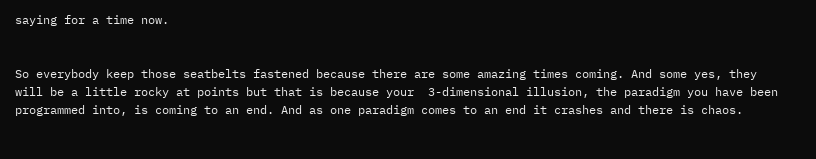saying for a time now.


So everybody keep those seatbelts fastened because there are some amazing times coming. And some yes, they will be a little rocky at points but that is because your  3-dimensional illusion, the paradigm you have been programmed into, is coming to an end. And as one paradigm comes to an end it crashes and there is chaos.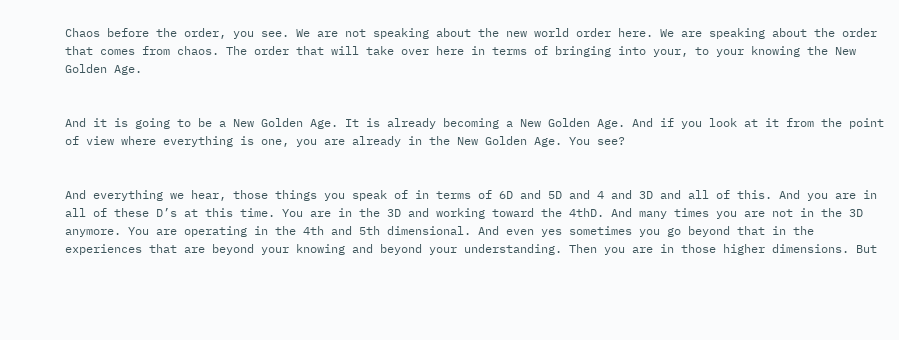Chaos before the order, you see. We are not speaking about the new world order here. We are speaking about the order that comes from chaos. The order that will take over here in terms of bringing into your, to your knowing the New Golden Age.


And it is going to be a New Golden Age. It is already becoming a New Golden Age. And if you look at it from the point of view where everything is one, you are already in the New Golden Age. You see?


And everything we hear, those things you speak of in terms of 6D and 5D and 4 and 3D and all of this. And you are in all of these D’s at this time. You are in the 3D and working toward the 4thD. And many times you are not in the 3D anymore. You are operating in the 4th and 5th dimensional. And even yes sometimes you go beyond that in the experiences that are beyond your knowing and beyond your understanding. Then you are in those higher dimensions. But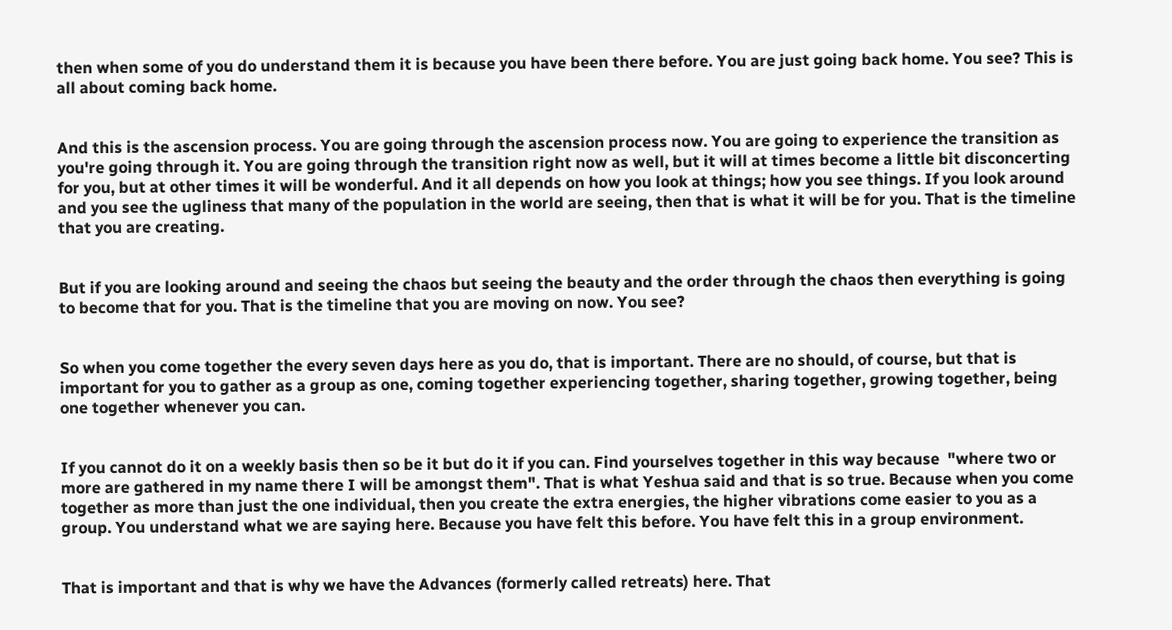then when some of you do understand them it is because you have been there before. You are just going back home. You see? This is all about coming back home.


And this is the ascension process. You are going through the ascension process now. You are going to experience the transition as you're going through it. You are going through the transition right now as well, but it will at times become a little bit disconcerting for you, but at other times it will be wonderful. And it all depends on how you look at things; how you see things. If you look around and you see the ugliness that many of the population in the world are seeing, then that is what it will be for you. That is the timeline that you are creating.


But if you are looking around and seeing the chaos but seeing the beauty and the order through the chaos then everything is going to become that for you. That is the timeline that you are moving on now. You see?


So when you come together the every seven days here as you do, that is important. There are no should, of course, but that is important for you to gather as a group as one, coming together experiencing together, sharing together, growing together, being one together whenever you can.


If you cannot do it on a weekly basis then so be it but do it if you can. Find yourselves together in this way because  "where two or more are gathered in my name there I will be amongst them". That is what Yeshua said and that is so true. Because when you come together as more than just the one individual, then you create the extra energies, the higher vibrations come easier to you as a group. You understand what we are saying here. Because you have felt this before. You have felt this in a group environment.


That is important and that is why we have the Advances (formerly called retreats) here. That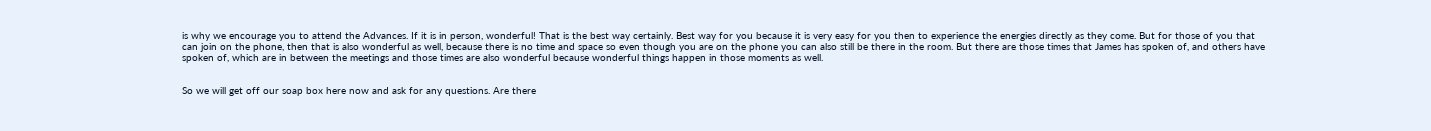is why we encourage you to attend the Advances. If it is in person, wonderful! That is the best way certainly. Best way for you because it is very easy for you then to experience the energies directly as they come. But for those of you that can join on the phone, then that is also wonderful as well, because there is no time and space so even though you are on the phone you can also still be there in the room. But there are those times that James has spoken of, and others have spoken of, which are in between the meetings and those times are also wonderful because wonderful things happen in those moments as well.


So we will get off our soap box here now and ask for any questions. Are there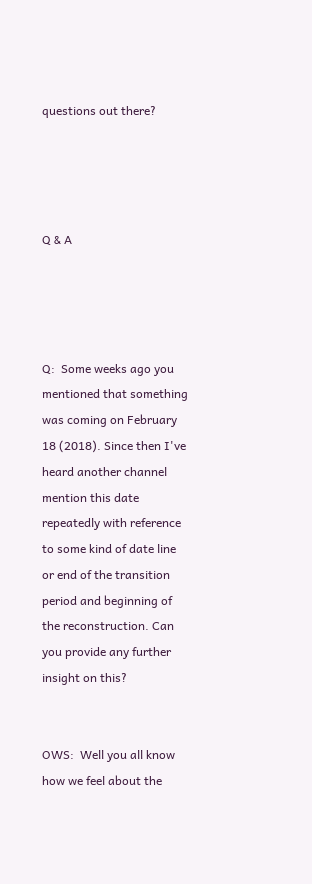questions out there?




Q & A




Q:  Some weeks ago you mentioned that something was coming on February 18 (2018). Since then I've heard another channel mention this date repeatedly with reference to some kind of date line or end of the transition period and beginning of the reconstruction. Can you provide any further insight on this?


OWS:  Well you all know how we feel about the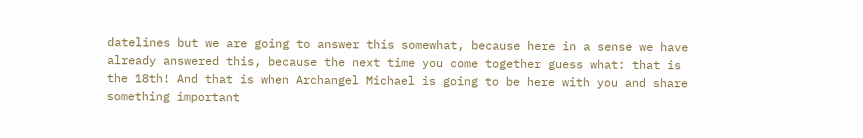datelines but we are going to answer this somewhat, because here in a sense we have already answered this, because the next time you come together guess what: that is the 18th! And that is when Archangel Michael is going to be here with you and share something important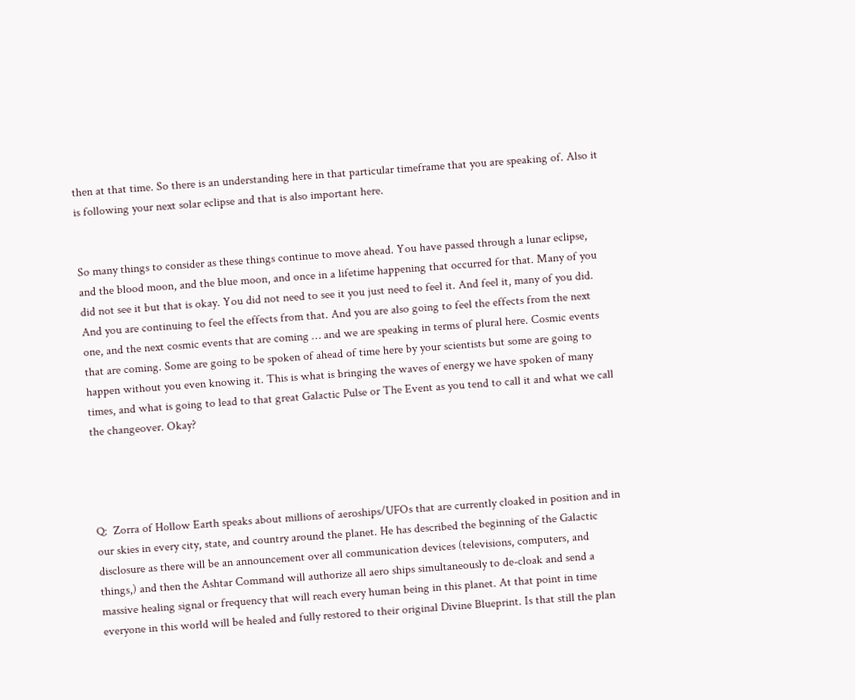then at that time. So there is an understanding here in that particular timeframe that you are speaking of. Also it is following your next solar eclipse and that is also important here.


So many things to consider as these things continue to move ahead. You have passed through a lunar eclipse, and the blood moon, and the blue moon, and once in a lifetime happening that occurred for that. Many of you did not see it but that is okay. You did not need to see it you just need to feel it. And feel it, many of you did. And you are continuing to feel the effects from that. And you are also going to feel the effects from the next one, and the next cosmic events that are coming … and we are speaking in terms of plural here. Cosmic events that are coming. Some are going to be spoken of ahead of time here by your scientists but some are going to happen without you even knowing it. This is what is bringing the waves of energy we have spoken of many times, and what is going to lead to that great Galactic Pulse or The Event as you tend to call it and what we call the changeover. Okay?




Q:  Zorra of Hollow Earth speaks about millions of aeroships/UFOs that are currently cloaked in position and in our skies in every city, state, and country around the planet. He has described the beginning of the Galactic disclosure as there will be an announcement over all communication devices (televisions, computers, and things,) and then the Ashtar Command will authorize all aero ships simultaneously to de-cloak and send a massive healing signal or frequency that will reach every human being in this planet. At that point in time everyone in this world will be healed and fully restored to their original Divine Blueprint. Is that still the plan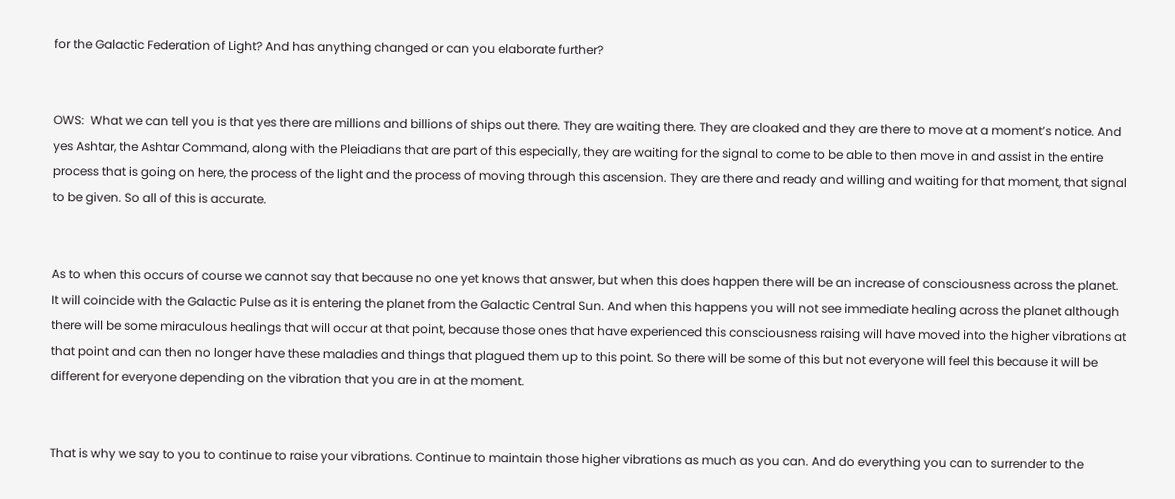for the Galactic Federation of Light? And has anything changed or can you elaborate further?


OWS:  What we can tell you is that yes there are millions and billions of ships out there. They are waiting there. They are cloaked and they are there to move at a moment’s notice. And yes Ashtar, the Ashtar Command, along with the Pleiadians that are part of this especially, they are waiting for the signal to come to be able to then move in and assist in the entire process that is going on here, the process of the light and the process of moving through this ascension. They are there and ready and willing and waiting for that moment, that signal to be given. So all of this is accurate.


As to when this occurs of course we cannot say that because no one yet knows that answer, but when this does happen there will be an increase of consciousness across the planet. It will coincide with the Galactic Pulse as it is entering the planet from the Galactic Central Sun. And when this happens you will not see immediate healing across the planet although there will be some miraculous healings that will occur at that point, because those ones that have experienced this consciousness raising will have moved into the higher vibrations at that point and can then no longer have these maladies and things that plagued them up to this point. So there will be some of this but not everyone will feel this because it will be different for everyone depending on the vibration that you are in at the moment.


That is why we say to you to continue to raise your vibrations. Continue to maintain those higher vibrations as much as you can. And do everything you can to surrender to the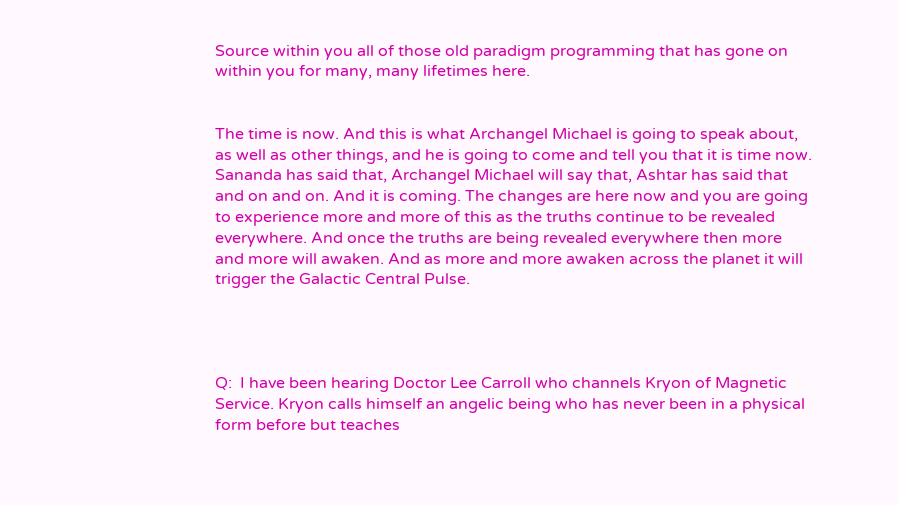Source within you all of those old paradigm programming that has gone on within you for many, many lifetimes here.


The time is now. And this is what Archangel Michael is going to speak about, as well as other things, and he is going to come and tell you that it is time now. Sananda has said that, Archangel Michael will say that, Ashtar has said that and on and on. And it is coming. The changes are here now and you are going to experience more and more of this as the truths continue to be revealed everywhere. And once the truths are being revealed everywhere then more and more will awaken. And as more and more awaken across the planet it will trigger the Galactic Central Pulse.




Q:  I have been hearing Doctor Lee Carroll who channels Kryon of Magnetic Service. Kryon calls himself an angelic being who has never been in a physical form before but teaches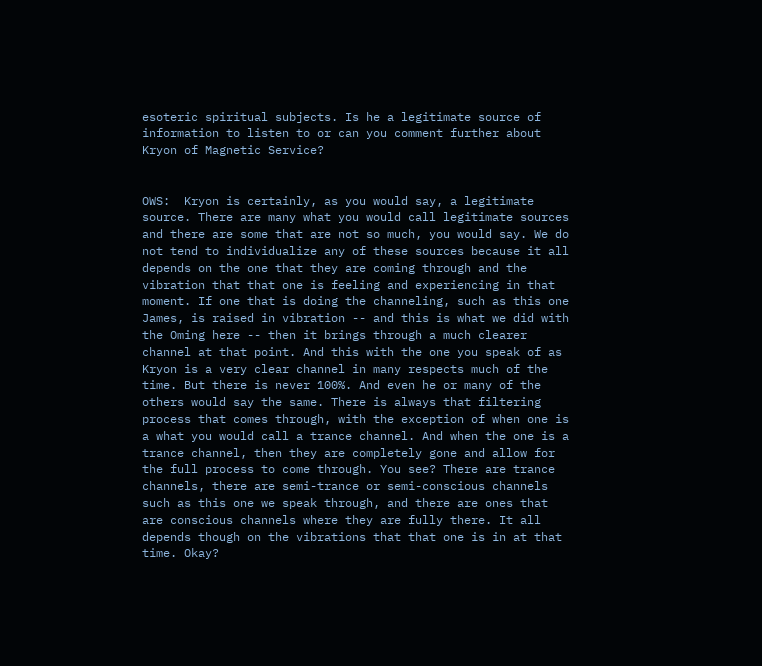esoteric spiritual subjects. Is he a legitimate source of information to listen to or can you comment further about Kryon of Magnetic Service?


OWS:  Kryon is certainly, as you would say, a legitimate source. There are many what you would call legitimate sources and there are some that are not so much, you would say. We do not tend to individualize any of these sources because it all depends on the one that they are coming through and the vibration that that one is feeling and experiencing in that moment. If one that is doing the channeling, such as this one James, is raised in vibration -- and this is what we did with the Oming here -- then it brings through a much clearer channel at that point. And this with the one you speak of as Kryon is a very clear channel in many respects much of the time. But there is never 100%. And even he or many of the others would say the same. There is always that filtering process that comes through, with the exception of when one is a what you would call a trance channel. And when the one is a trance channel, then they are completely gone and allow for the full process to come through. You see? There are trance channels, there are semi-trance or semi-conscious channels such as this one we speak through, and there are ones that are conscious channels where they are fully there. It all depends though on the vibrations that that one is in at that time. Okay?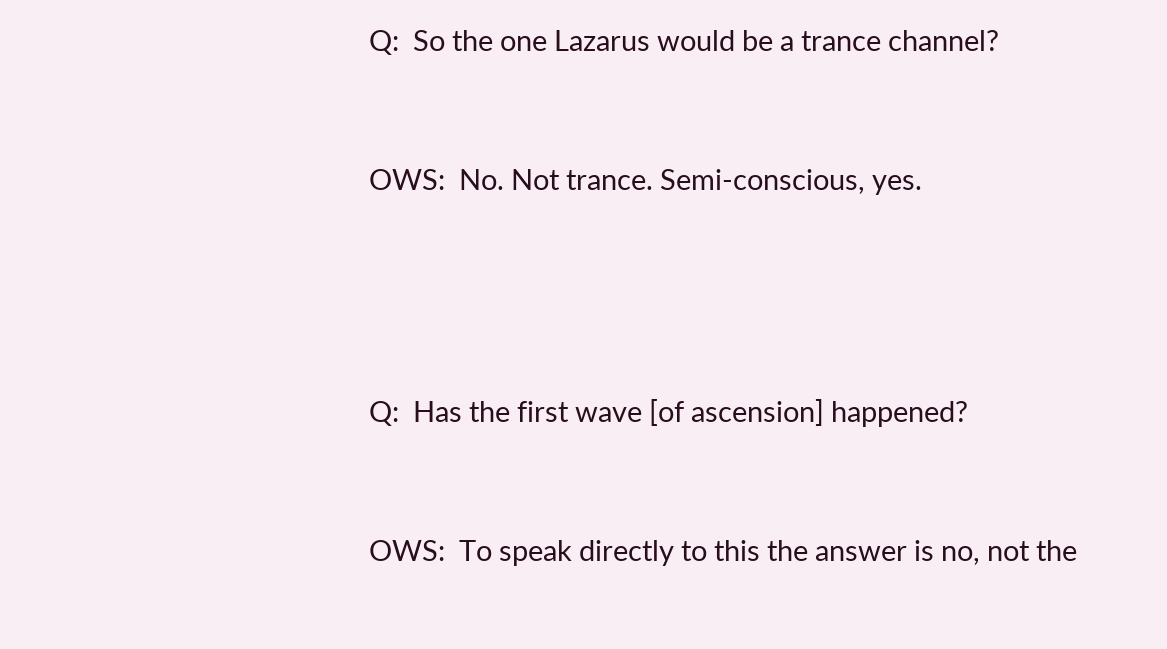Q:  So the one Lazarus would be a trance channel?


OWS:  No. Not trance. Semi-conscious, yes.




Q:  Has the first wave [of ascension] happened?


OWS:  To speak directly to this the answer is no, not the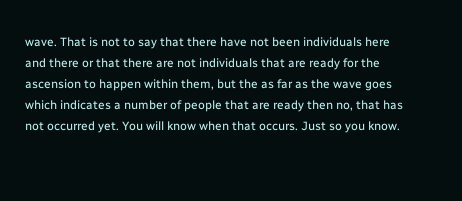wave. That is not to say that there have not been individuals here and there or that there are not individuals that are ready for the ascension to happen within them, but the as far as the wave goes which indicates a number of people that are ready then no, that has not occurred yet. You will know when that occurs. Just so you know.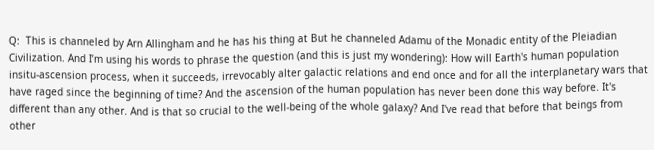Q:  This is channeled by Arn Allingham and he has his thing at But he channeled Adamu of the Monadic entity of the Pleiadian Civilization. And I’m using his words to phrase the question (and this is just my wondering): How will Earth's human population insitu-ascension process, when it succeeds, irrevocably alter galactic relations and end once and for all the interplanetary wars that have raged since the beginning of time? And the ascension of the human population has never been done this way before. It's different than any other. And is that so crucial to the well-being of the whole galaxy? And I've read that before that beings from other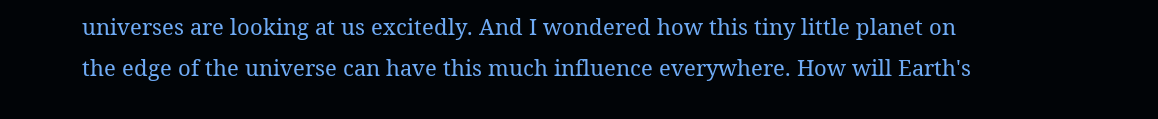universes are looking at us excitedly. And I wondered how this tiny little planet on the edge of the universe can have this much influence everywhere. How will Earth's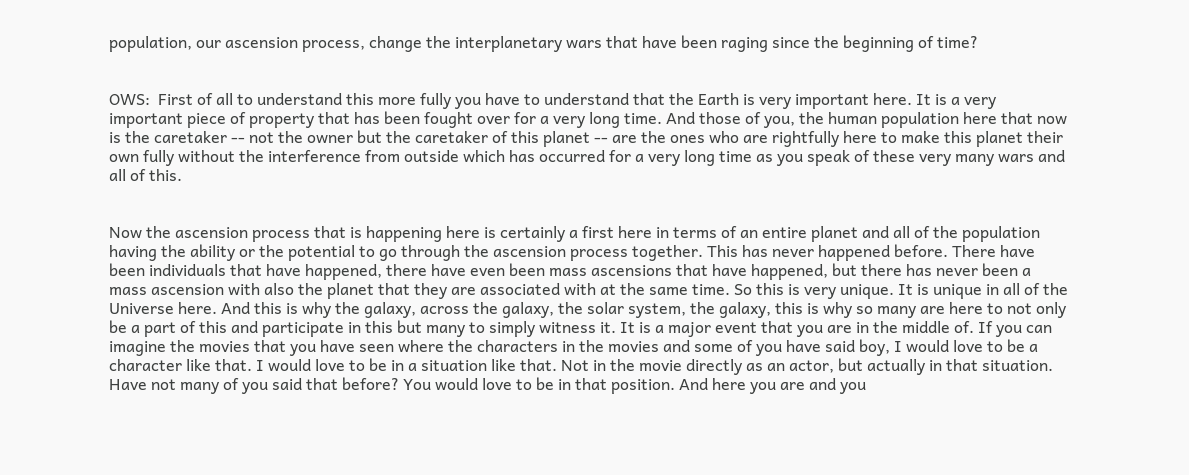population, our ascension process, change the interplanetary wars that have been raging since the beginning of time?


OWS:  First of all to understand this more fully you have to understand that the Earth is very important here. It is a very important piece of property that has been fought over for a very long time. And those of you, the human population here that now is the caretaker -- not the owner but the caretaker of this planet -- are the ones who are rightfully here to make this planet their own fully without the interference from outside which has occurred for a very long time as you speak of these very many wars and all of this.


Now the ascension process that is happening here is certainly a first here in terms of an entire planet and all of the population having the ability or the potential to go through the ascension process together. This has never happened before. There have been individuals that have happened, there have even been mass ascensions that have happened, but there has never been a mass ascension with also the planet that they are associated with at the same time. So this is very unique. It is unique in all of the Universe here. And this is why the galaxy, across the galaxy, the solar system, the galaxy, this is why so many are here to not only be a part of this and participate in this but many to simply witness it. It is a major event that you are in the middle of. If you can imagine the movies that you have seen where the characters in the movies and some of you have said boy, I would love to be a character like that. I would love to be in a situation like that. Not in the movie directly as an actor, but actually in that situation. Have not many of you said that before? You would love to be in that position. And here you are and you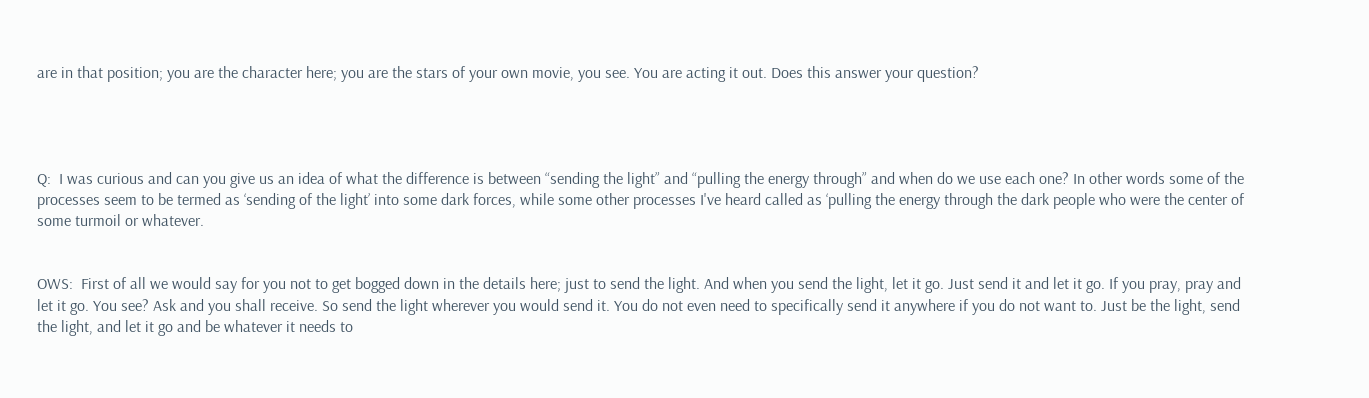are in that position; you are the character here; you are the stars of your own movie, you see. You are acting it out. Does this answer your question?




Q:  I was curious and can you give us an idea of what the difference is between “sending the light” and “pulling the energy through” and when do we use each one? In other words some of the processes seem to be termed as ‘sending of the light’ into some dark forces, while some other processes I've heard called as ‘pulling the energy through the dark people who were the center of some turmoil or whatever.


OWS:  First of all we would say for you not to get bogged down in the details here; just to send the light. And when you send the light, let it go. Just send it and let it go. If you pray, pray and let it go. You see? Ask and you shall receive. So send the light wherever you would send it. You do not even need to specifically send it anywhere if you do not want to. Just be the light, send the light, and let it go and be whatever it needs to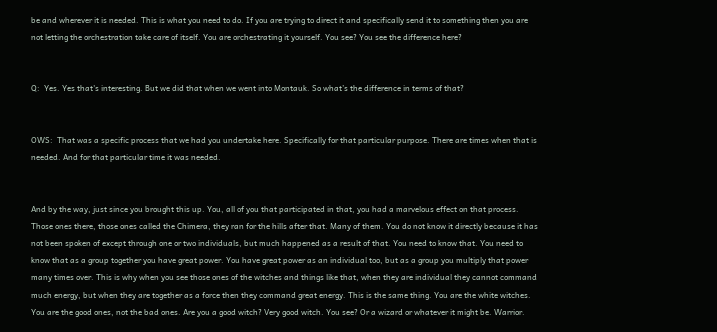be and wherever it is needed. This is what you need to do. If you are trying to direct it and specifically send it to something then you are not letting the orchestration take care of itself. You are orchestrating it yourself. You see? You see the difference here?


Q:  Yes. Yes that's interesting. But we did that when we went into Montauk. So what’s the difference in terms of that?


OWS:  That was a specific process that we had you undertake here. Specifically for that particular purpose. There are times when that is needed. And for that particular time it was needed.


And by the way, just since you brought this up. You, all of you that participated in that, you had a marvelous effect on that process. Those ones there, those ones called the Chimera, they ran for the hills after that. Many of them. You do not know it directly because it has not been spoken of except through one or two individuals, but much happened as a result of that. You need to know that. You need to know that as a group together you have great power. You have great power as an individual too, but as a group you multiply that power many times over. This is why when you see those ones of the witches and things like that, when they are individual they cannot command much energy, but when they are together as a force then they command great energy. This is the same thing. You are the white witches. You are the good ones, not the bad ones. Are you a good witch? Very good witch. You see? Or a wizard or whatever it might be. Warrior.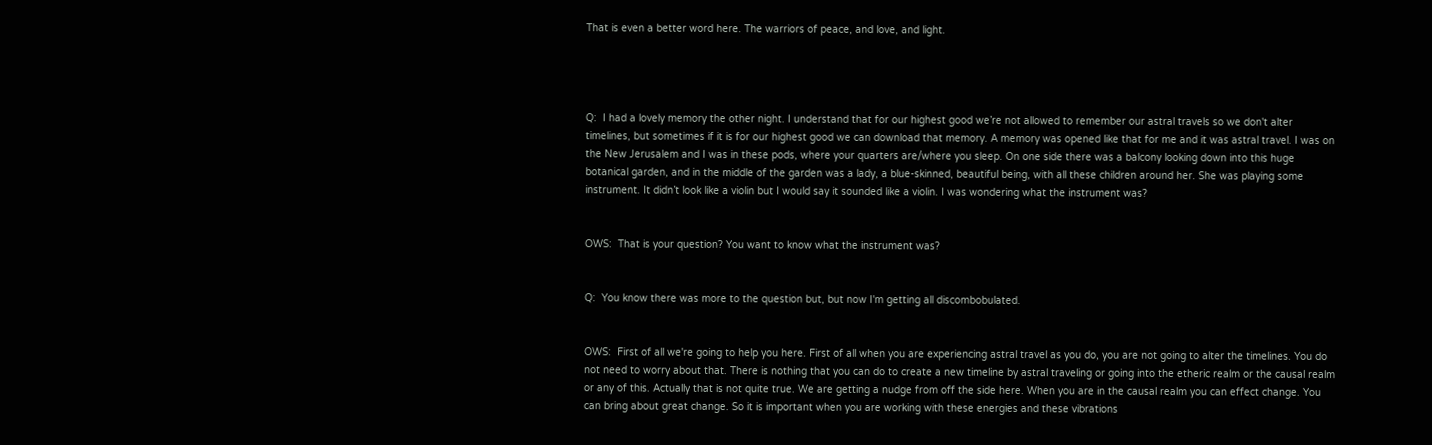That is even a better word here. The warriors of peace, and love, and light.




Q:  I had a lovely memory the other night. I understand that for our highest good we’re not allowed to remember our astral travels so we don't alter timelines, but sometimes if it is for our highest good we can download that memory. A memory was opened like that for me and it was astral travel. I was on the New Jerusalem and I was in these pods, where your quarters are/where you sleep. On one side there was a balcony looking down into this huge botanical garden, and in the middle of the garden was a lady, a blue-skinned, beautiful being, with all these children around her. She was playing some instrument. It didn’t look like a violin but I would say it sounded like a violin. I was wondering what the instrument was?


OWS:  That is your question? You want to know what the instrument was?


Q:  You know there was more to the question but, but now I'm getting all discombobulated.


OWS:  First of all we're going to help you here. First of all when you are experiencing astral travel as you do, you are not going to alter the timelines. You do not need to worry about that. There is nothing that you can do to create a new timeline by astral traveling or going into the etheric realm or the causal realm or any of this. Actually that is not quite true. We are getting a nudge from off the side here. When you are in the causal realm you can effect change. You can bring about great change. So it is important when you are working with these energies and these vibrations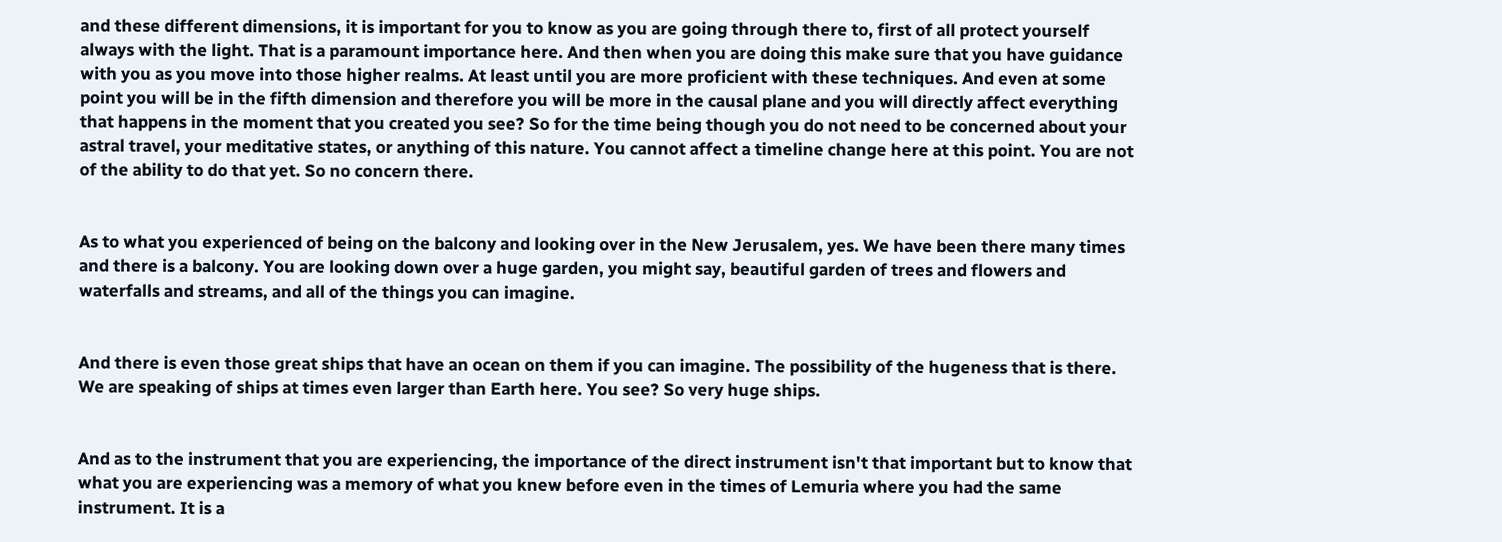and these different dimensions, it is important for you to know as you are going through there to, first of all protect yourself always with the light. That is a paramount importance here. And then when you are doing this make sure that you have guidance with you as you move into those higher realms. At least until you are more proficient with these techniques. And even at some point you will be in the fifth dimension and therefore you will be more in the causal plane and you will directly affect everything that happens in the moment that you created you see? So for the time being though you do not need to be concerned about your astral travel, your meditative states, or anything of this nature. You cannot affect a timeline change here at this point. You are not of the ability to do that yet. So no concern there.


As to what you experienced of being on the balcony and looking over in the New Jerusalem, yes. We have been there many times and there is a balcony. You are looking down over a huge garden, you might say, beautiful garden of trees and flowers and waterfalls and streams, and all of the things you can imagine.


And there is even those great ships that have an ocean on them if you can imagine. The possibility of the hugeness that is there. We are speaking of ships at times even larger than Earth here. You see? So very huge ships.


And as to the instrument that you are experiencing, the importance of the direct instrument isn't that important but to know that what you are experiencing was a memory of what you knew before even in the times of Lemuria where you had the same instrument. It is a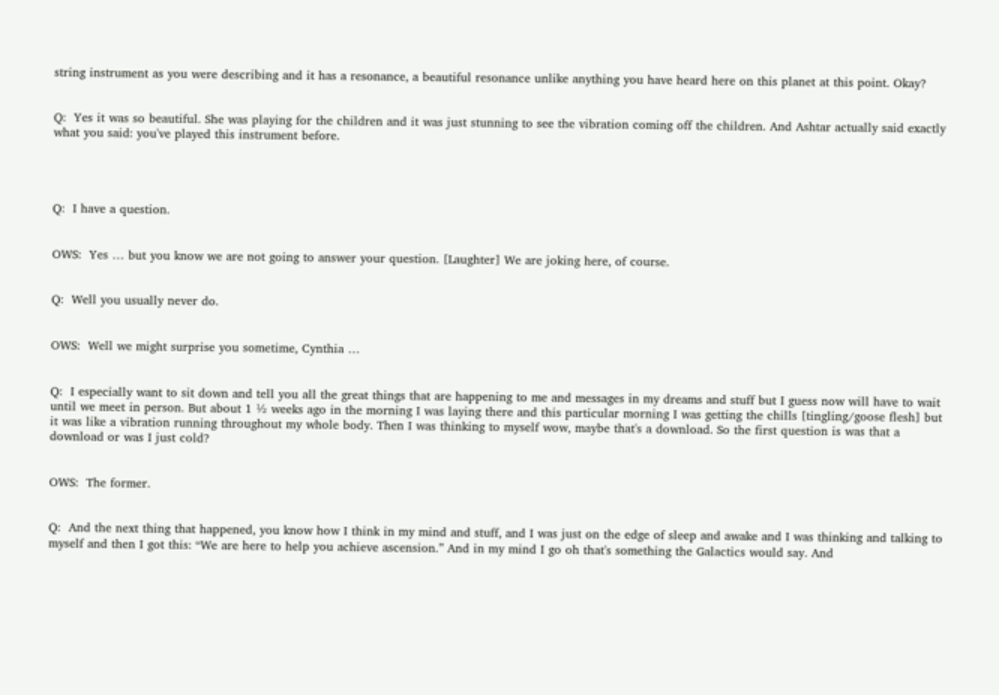string instrument as you were describing and it has a resonance, a beautiful resonance unlike anything you have heard here on this planet at this point. Okay?


Q:  Yes it was so beautiful. She was playing for the children and it was just stunning to see the vibration coming off the children. And Ashtar actually said exactly what you said: you've played this instrument before.




Q:  I have a question.


OWS:  Yes … but you know we are not going to answer your question. [Laughter] We are joking here, of course.


Q:  Well you usually never do.


OWS:  Well we might surprise you sometime, Cynthia …


Q:  I especially want to sit down and tell you all the great things that are happening to me and messages in my dreams and stuff but I guess now will have to wait until we meet in person. But about 1 ½ weeks ago in the morning I was laying there and this particular morning I was getting the chills [tingling/goose flesh] but it was like a vibration running throughout my whole body. Then I was thinking to myself wow, maybe that's a download. So the first question is was that a download or was I just cold?


OWS:  The former.


Q:  And the next thing that happened, you know how I think in my mind and stuff, and I was just on the edge of sleep and awake and I was thinking and talking to myself and then I got this: “We are here to help you achieve ascension.” And in my mind I go oh that's something the Galactics would say. And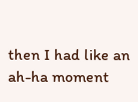then I had like an ah-ha moment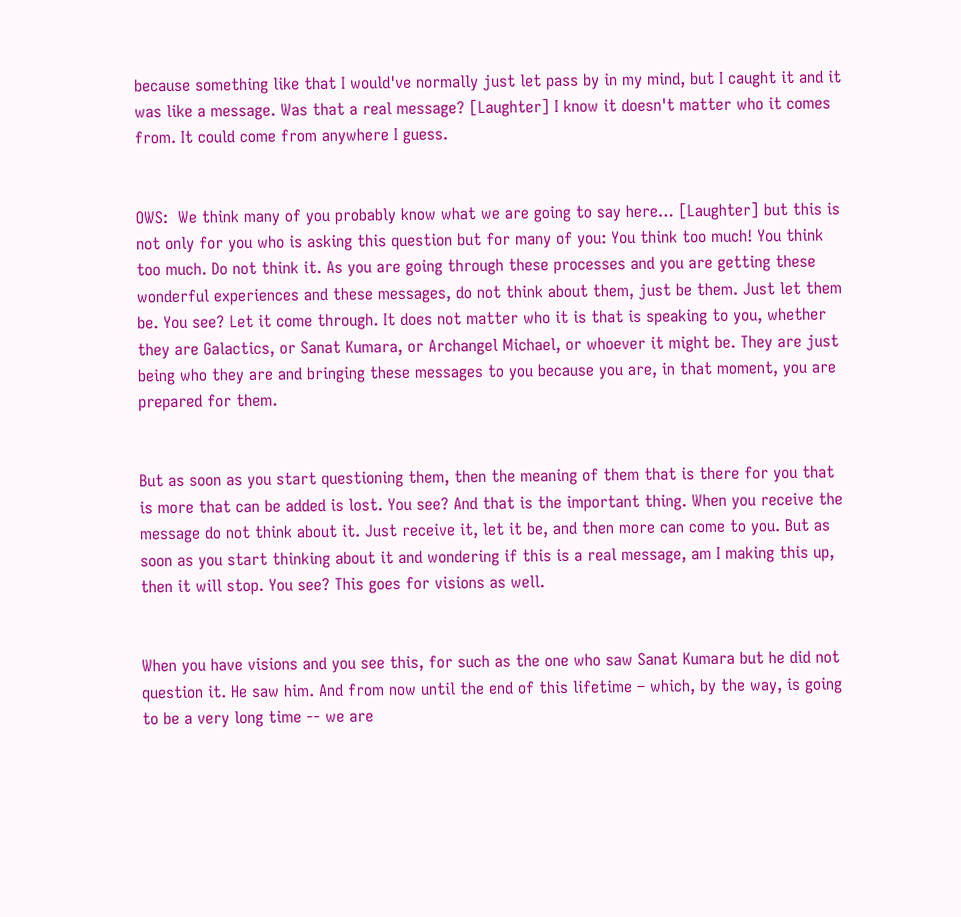because something like that I would've normally just let pass by in my mind, but I caught it and it was like a message. Was that a real message? [Laughter] I know it doesn't matter who it comes from. It could come from anywhere I guess.


OWS:  We think many of you probably know what we are going to say here… [Laughter] but this is not only for you who is asking this question but for many of you: You think too much! You think too much. Do not think it. As you are going through these processes and you are getting these wonderful experiences and these messages, do not think about them, just be them. Just let them be. You see? Let it come through. It does not matter who it is that is speaking to you, whether they are Galactics, or Sanat Kumara, or Archangel Michael, or whoever it might be. They are just being who they are and bringing these messages to you because you are, in that moment, you are prepared for them.


But as soon as you start questioning them, then the meaning of them that is there for you that is more that can be added is lost. You see? And that is the important thing. When you receive the message do not think about it. Just receive it, let it be, and then more can come to you. But as soon as you start thinking about it and wondering if this is a real message, am I making this up, then it will stop. You see? This goes for visions as well.


When you have visions and you see this, for such as the one who saw Sanat Kumara but he did not question it. He saw him. And from now until the end of this lifetime – which, by the way, is going to be a very long time -- we are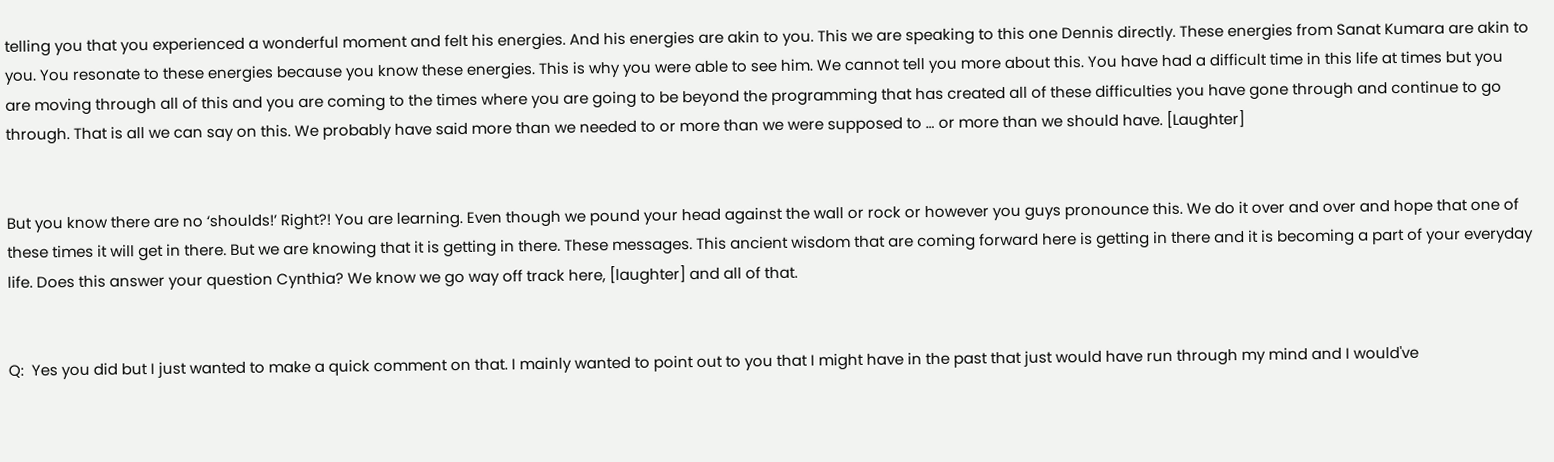telling you that you experienced a wonderful moment and felt his energies. And his energies are akin to you. This we are speaking to this one Dennis directly. These energies from Sanat Kumara are akin to you. You resonate to these energies because you know these energies. This is why you were able to see him. We cannot tell you more about this. You have had a difficult time in this life at times but you are moving through all of this and you are coming to the times where you are going to be beyond the programming that has created all of these difficulties you have gone through and continue to go through. That is all we can say on this. We probably have said more than we needed to or more than we were supposed to … or more than we should have. [Laughter]


But you know there are no ‘shoulds!’ Right?! You are learning. Even though we pound your head against the wall or rock or however you guys pronounce this. We do it over and over and hope that one of these times it will get in there. But we are knowing that it is getting in there. These messages. This ancient wisdom that are coming forward here is getting in there and it is becoming a part of your everyday life. Does this answer your question Cynthia? We know we go way off track here, [laughter] and all of that.


Q:  Yes you did but I just wanted to make a quick comment on that. I mainly wanted to point out to you that I might have in the past that just would have run through my mind and I would've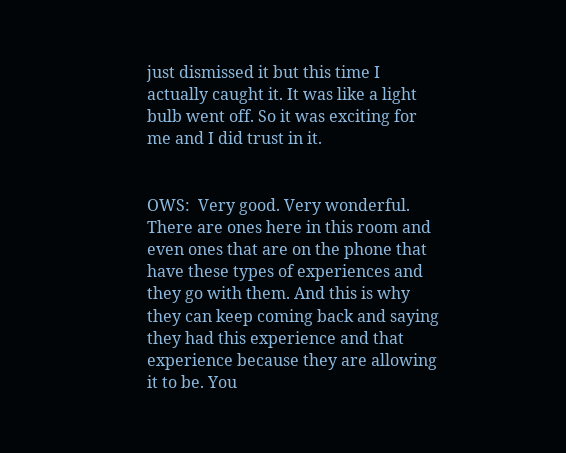just dismissed it but this time I actually caught it. It was like a light bulb went off. So it was exciting for me and I did trust in it.


OWS:  Very good. Very wonderful. There are ones here in this room and even ones that are on the phone that have these types of experiences and they go with them. And this is why they can keep coming back and saying they had this experience and that experience because they are allowing it to be. You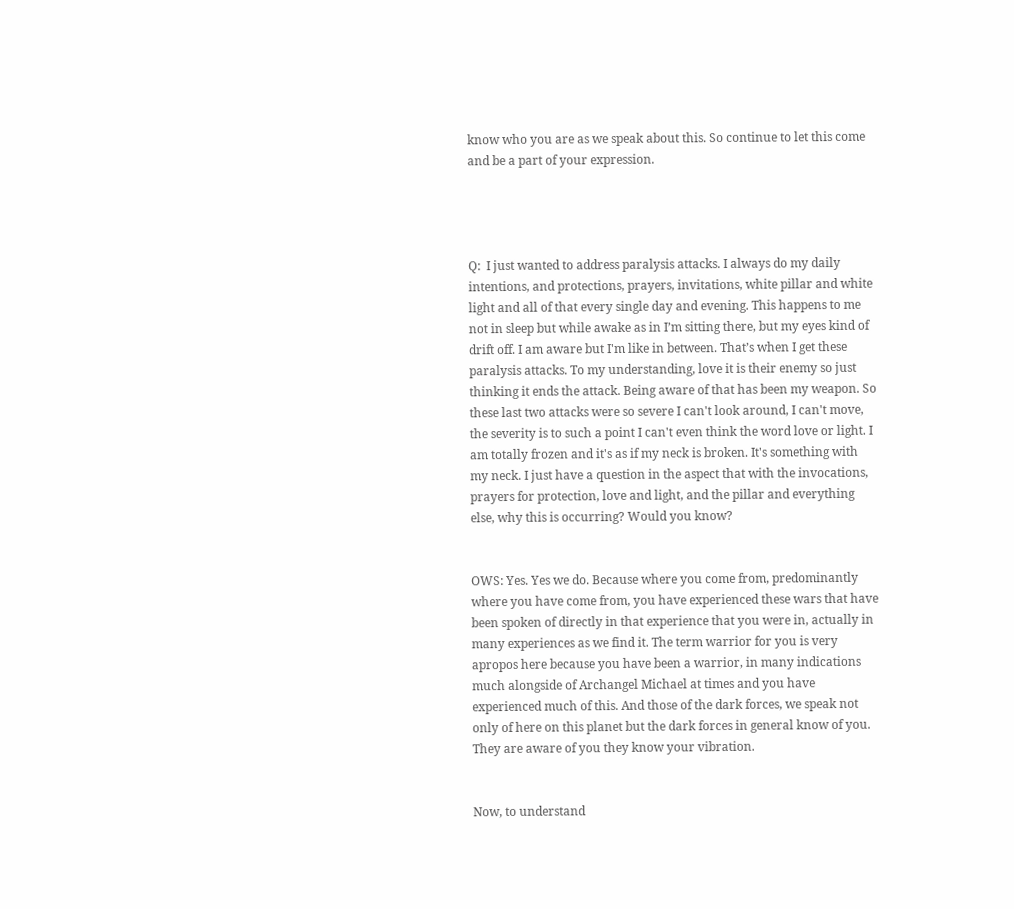know who you are as we speak about this. So continue to let this come and be a part of your expression.




Q:  I just wanted to address paralysis attacks. I always do my daily intentions, and protections, prayers, invitations, white pillar and white light and all of that every single day and evening. This happens to me not in sleep but while awake as in I’m sitting there, but my eyes kind of drift off. I am aware but I'm like in between. That’s when I get these paralysis attacks. To my understanding, love it is their enemy so just thinking it ends the attack. Being aware of that has been my weapon. So these last two attacks were so severe I can't look around, I can't move, the severity is to such a point I can't even think the word love or light. I am totally frozen and it's as if my neck is broken. It's something with my neck. I just have a question in the aspect that with the invocations, prayers for protection, love and light, and the pillar and everything else, why this is occurring? Would you know?


OWS: Yes. Yes we do. Because where you come from, predominantly where you have come from, you have experienced these wars that have been spoken of directly in that experience that you were in, actually in many experiences as we find it. The term warrior for you is very apropos here because you have been a warrior, in many indications much alongside of Archangel Michael at times and you have experienced much of this. And those of the dark forces, we speak not only of here on this planet but the dark forces in general know of you. They are aware of you they know your vibration.


Now, to understand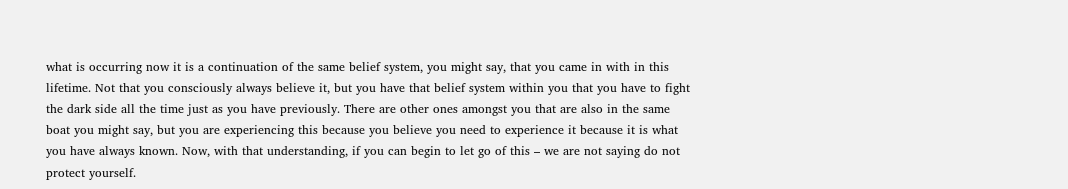what is occurring now it is a continuation of the same belief system, you might say, that you came in with in this lifetime. Not that you consciously always believe it, but you have that belief system within you that you have to fight the dark side all the time just as you have previously. There are other ones amongst you that are also in the same boat you might say, but you are experiencing this because you believe you need to experience it because it is what you have always known. Now, with that understanding, if you can begin to let go of this – we are not saying do not protect yourself.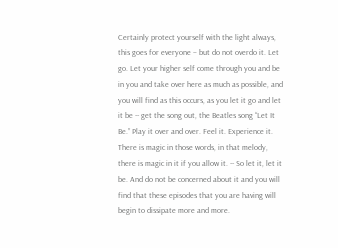Certainly protect yourself with the light always, this goes for everyone – but do not overdo it. Let go. Let your higher self come through you and be in you and take over here as much as possible, and you will find as this occurs, as you let it go and let it be -- get the song out, the Beatles song “Let It Be.” Play it over and over. Feel it. Experience it. There is magic in those words, in that melody, there is magic in it if you allow it. -- So let it, let it be. And do not be concerned about it and you will find that these episodes that you are having will begin to dissipate more and more.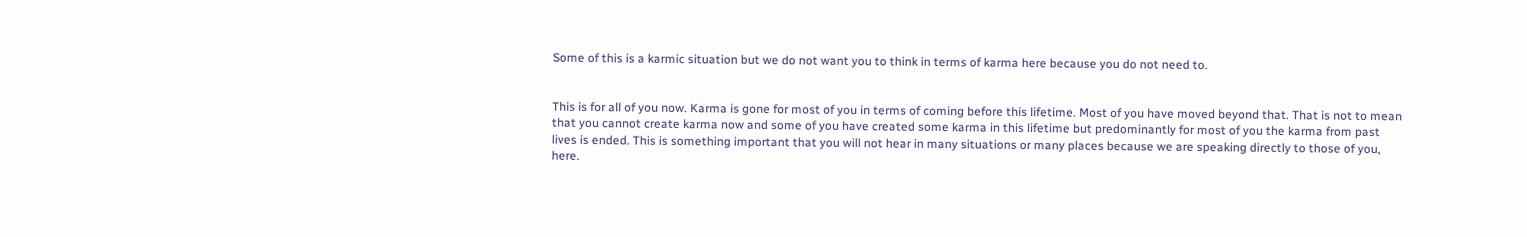Some of this is a karmic situation but we do not want you to think in terms of karma here because you do not need to.


This is for all of you now. Karma is gone for most of you in terms of coming before this lifetime. Most of you have moved beyond that. That is not to mean that you cannot create karma now and some of you have created some karma in this lifetime but predominantly for most of you the karma from past lives is ended. This is something important that you will not hear in many situations or many places because we are speaking directly to those of you, here.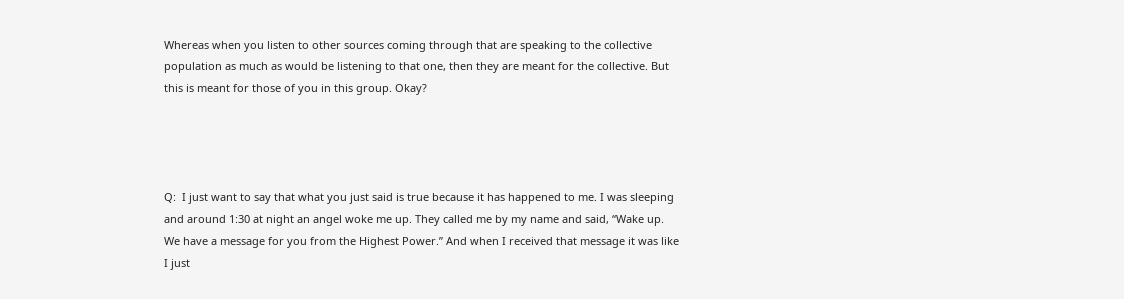Whereas when you listen to other sources coming through that are speaking to the collective population as much as would be listening to that one, then they are meant for the collective. But this is meant for those of you in this group. Okay?




Q:  I just want to say that what you just said is true because it has happened to me. I was sleeping and around 1:30 at night an angel woke me up. They called me by my name and said, “Wake up. We have a message for you from the Highest Power.” And when I received that message it was like I just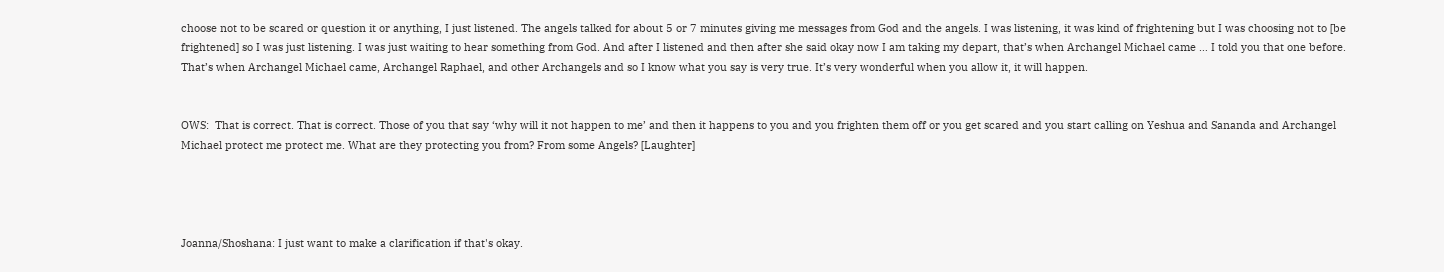choose not to be scared or question it or anything, I just listened. The angels talked for about 5 or 7 minutes giving me messages from God and the angels. I was listening, it was kind of frightening but I was choosing not to [be frightened] so I was just listening. I was just waiting to hear something from God. And after I listened and then after she said okay now I am taking my depart, that’s when Archangel Michael came … I told you that one before. That’s when Archangel Michael came, Archangel Raphael, and other Archangels and so I know what you say is very true. It’s very wonderful when you allow it, it will happen.


OWS:  That is correct. That is correct. Those of you that say ‘why will it not happen to me’ and then it happens to you and you frighten them off or you get scared and you start calling on Yeshua and Sananda and Archangel Michael protect me protect me. What are they protecting you from? From some Angels? [Laughter]




Joanna/Shoshana: I just want to make a clarification if that's okay.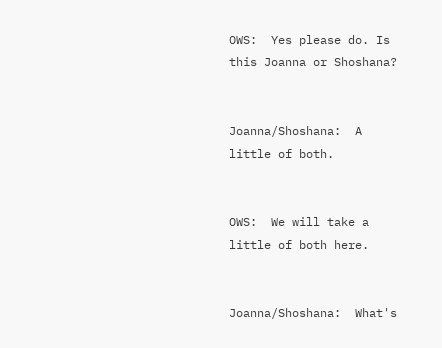OWS:  Yes please do. Is this Joanna or Shoshana?


Joanna/Shoshana:  A little of both.


OWS:  We will take a little of both here.


Joanna/Shoshana:  What's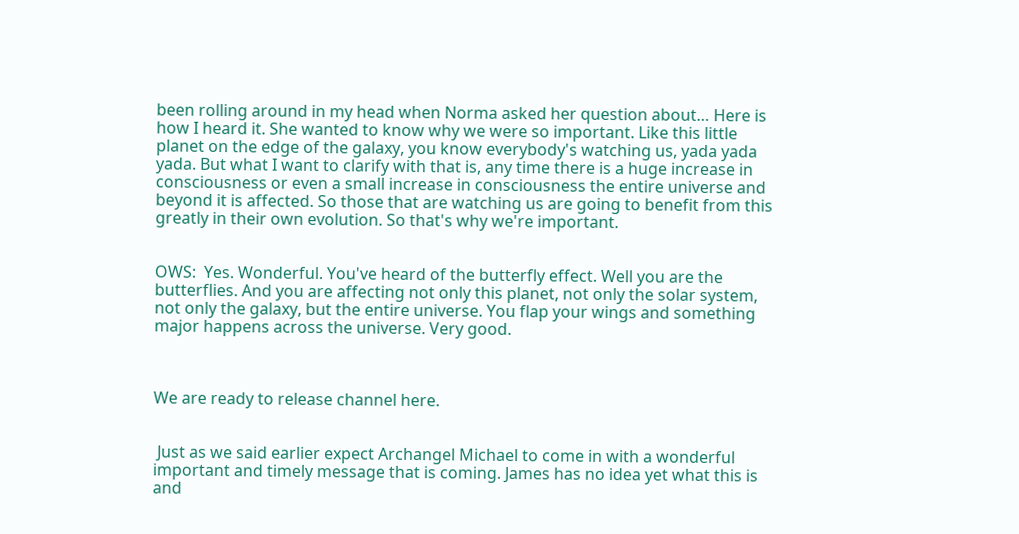been rolling around in my head when Norma asked her question about… Here is how I heard it. She wanted to know why we were so important. Like this little planet on the edge of the galaxy, you know everybody's watching us, yada yada yada. But what I want to clarify with that is, any time there is a huge increase in consciousness or even a small increase in consciousness the entire universe and beyond it is affected. So those that are watching us are going to benefit from this greatly in their own evolution. So that's why we're important.


OWS:  Yes. Wonderful. You've heard of the butterfly effect. Well you are the butterflies. And you are affecting not only this planet, not only the solar system, not only the galaxy, but the entire universe. You flap your wings and something major happens across the universe. Very good.



We are ready to release channel here.


 Just as we said earlier expect Archangel Michael to come in with a wonderful important and timely message that is coming. James has no idea yet what this is and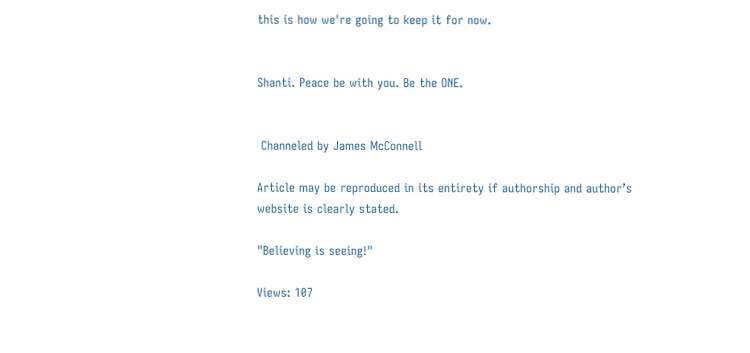this is how we're going to keep it for now.


Shanti. Peace be with you. Be the ONE.


 Channeled by James McConnell

Article may be reproduced in its entirety if authorship and author’s website is clearly stated.

"Believing is seeing!"

Views: 107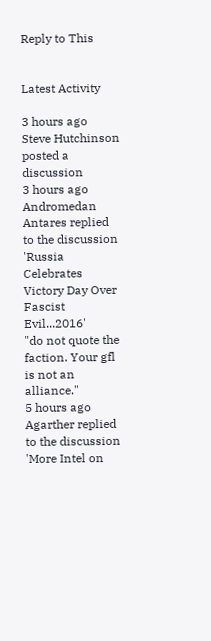Reply to This


Latest Activity

3 hours ago
Steve Hutchinson posted a discussion
3 hours ago
Andromedan Antares replied to the discussion 'Russia Celebrates Victory Day Over Fascist Evil...2016'
"do not quote the faction. Your gfl is not an alliance."
5 hours ago
Agarther replied to the discussion 'More Intel on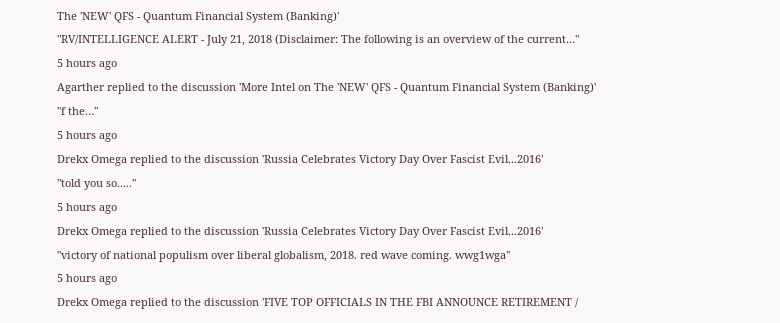The 'NEW' QFS - Quantum Financial System (Banking)'
"RV/INTELLIGENCE ALERT - July 21, 2018 (Disclaimer: The following is an overview of the current…"
5 hours ago
Agarther replied to the discussion 'More Intel on The 'NEW' QFS - Quantum Financial System (Banking)'
"f the…"
5 hours ago
Drekx Omega replied to the discussion 'Russia Celebrates Victory Day Over Fascist Evil...2016'
"told you so....."
5 hours ago
Drekx Omega replied to the discussion 'Russia Celebrates Victory Day Over Fascist Evil...2016'
"victory of national populism over liberal globalism, 2018. red wave coming. wwg1wga"
5 hours ago
Drekx Omega replied to the discussion 'FIVE TOP OFFICIALS IN THE FBI ANNOUNCE RETIREMENT /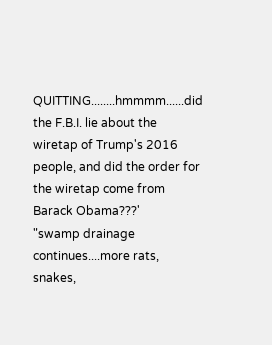QUITTING........hmmmm......did the F.B.I. lie about the wiretap of Trump's 2016 people, and did the order for the wiretap come from Barack Obama???'
"swamp drainage continues....more rats, snakes,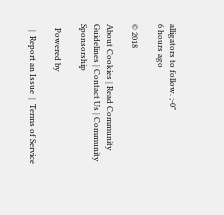alligators to follow. ;-0"
6 hours ago

© 2018

About Cookies | Read Community Guidelines | Contact Us | Community Sponsorship

  Powered by

   |  Report an Issue  |  Terms of Service